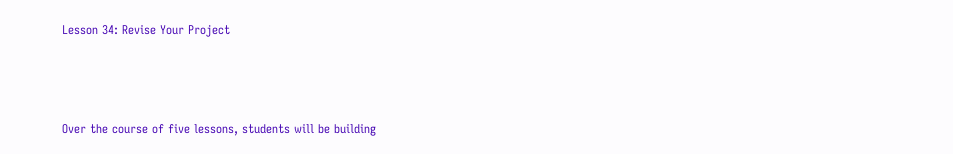Lesson 34: Revise Your Project



Over the course of five lessons, students will be building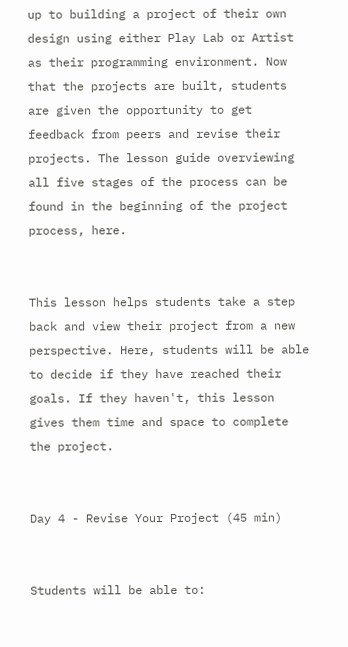up to building a project of their own design using either Play Lab or Artist as their programming environment. Now that the projects are built, students are given the opportunity to get feedback from peers and revise their projects. The lesson guide overviewing all five stages of the process can be found in the beginning of the project process, here.


This lesson helps students take a step back and view their project from a new perspective. Here, students will be able to decide if they have reached their goals. If they haven't, this lesson gives them time and space to complete the project.


Day 4 - Revise Your Project (45 min)


Students will be able to: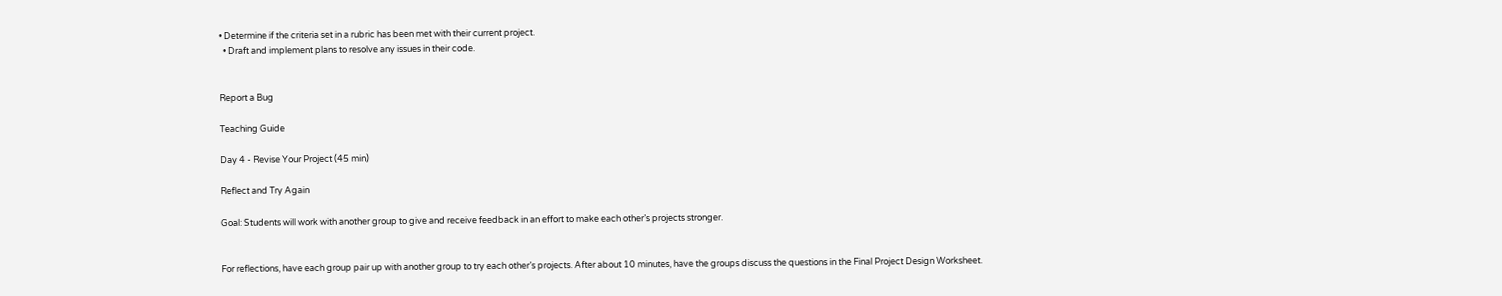• Determine if the criteria set in a rubric has been met with their current project.
  • Draft and implement plans to resolve any issues in their code.


Report a Bug

Teaching Guide

Day 4 - Revise Your Project (45 min)

Reflect and Try Again

Goal: Students will work with another group to give and receive feedback in an effort to make each other’s projects stronger.


For reflections, have each group pair up with another group to try each other’s projects. After about 10 minutes, have the groups discuss the questions in the Final Project Design Worksheet.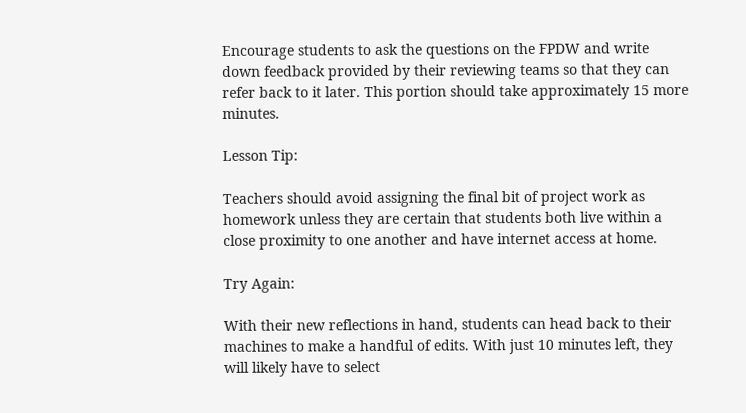Encourage students to ask the questions on the FPDW and write down feedback provided by their reviewing teams so that they can refer back to it later. This portion should take approximately 15 more minutes.

Lesson Tip:

Teachers should avoid assigning the final bit of project work as homework unless they are certain that students both live within a close proximity to one another and have internet access at home.

Try Again:

With their new reflections in hand, students can head back to their machines to make a handful of edits. With just 10 minutes left, they will likely have to select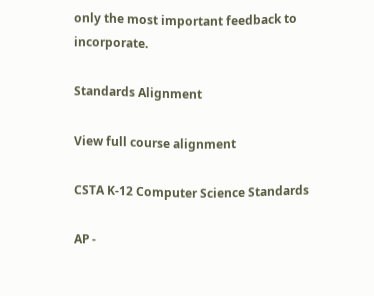only the most important feedback to incorporate.

Standards Alignment

View full course alignment

CSTA K-12 Computer Science Standards

AP -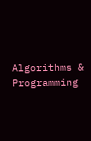Algorithms & Programming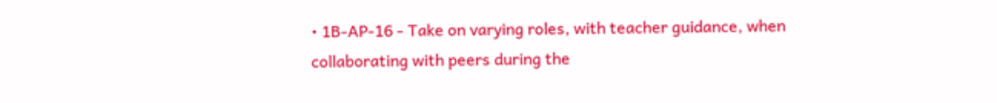• 1B-AP-16 - Take on varying roles, with teacher guidance, when collaborating with peers during the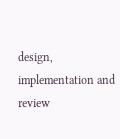design, implementation and review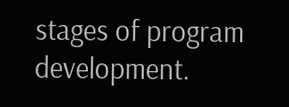stages of program development.